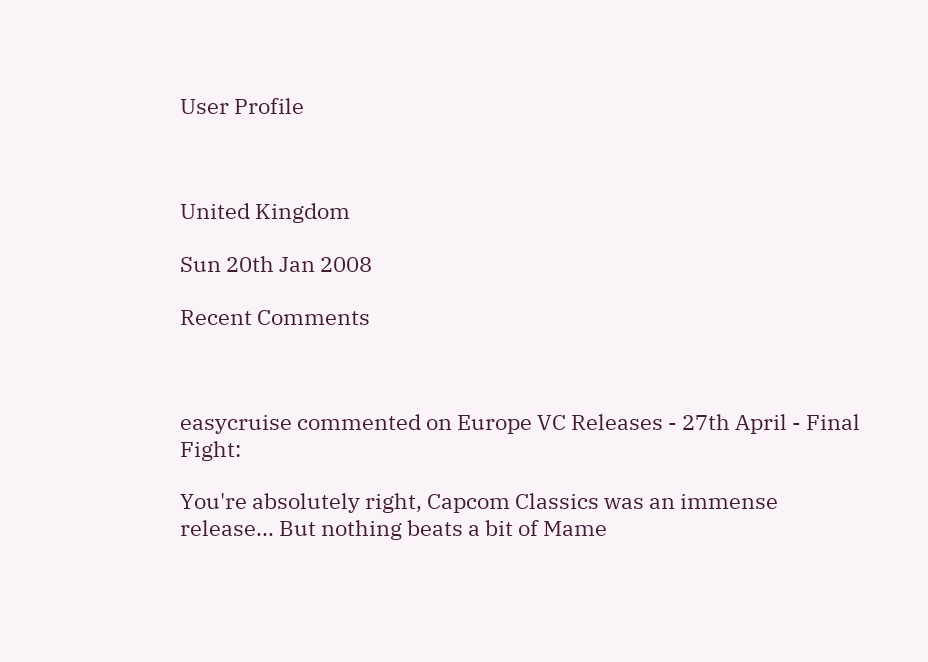User Profile



United Kingdom

Sun 20th Jan 2008

Recent Comments



easycruise commented on Europe VC Releases - 27th April - Final Fight:

You're absolutely right, Capcom Classics was an immense release... But nothing beats a bit of Mame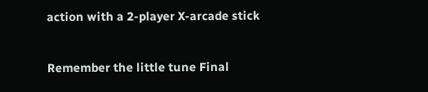action with a 2-player X-arcade stick

Remember the little tune Final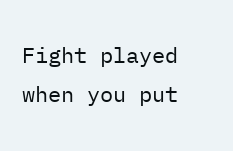Fight played when you put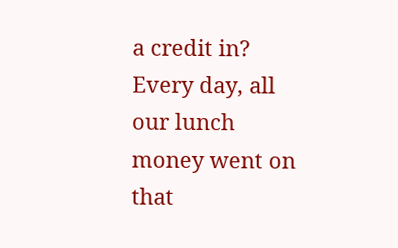a credit in? Every day, all our lunch money went on that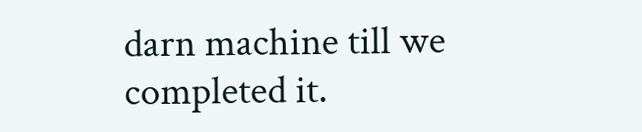darn machine till we completed it.